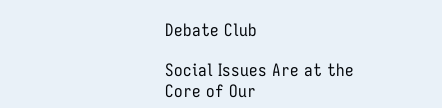Debate Club

Social Issues Are at the Core of Our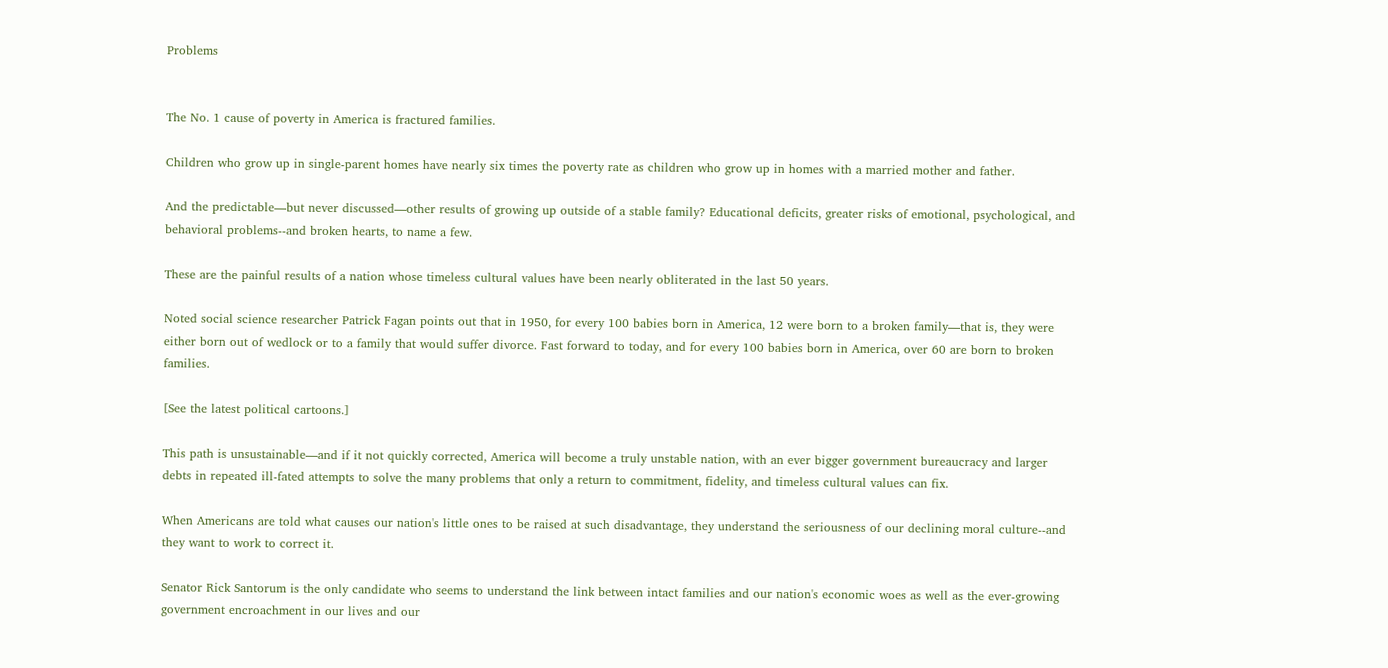Problems


The No. 1 cause of poverty in America is fractured families.

Children who grow up in single-parent homes have nearly six times the poverty rate as children who grow up in homes with a married mother and father.

And the predictable—but never discussed—other results of growing up outside of a stable family? Educational deficits, greater risks of emotional, psychological, and behavioral problems--and broken hearts, to name a few.

These are the painful results of a nation whose timeless cultural values have been nearly obliterated in the last 50 years.

Noted social science researcher Patrick Fagan points out that in 1950, for every 100 babies born in America, 12 were born to a broken family—that is, they were either born out of wedlock or to a family that would suffer divorce. Fast forward to today, and for every 100 babies born in America, over 60 are born to broken families.

[See the latest political cartoons.]

This path is unsustainable—and if it not quickly corrected, America will become a truly unstable nation, with an ever bigger government bureaucracy and larger debts in repeated ill-fated attempts to solve the many problems that only a return to commitment, fidelity, and timeless cultural values can fix.

When Americans are told what causes our nation's little ones to be raised at such disadvantage, they understand the seriousness of our declining moral culture--and they want to work to correct it.

Senator Rick Santorum is the only candidate who seems to understand the link between intact families and our nation's economic woes as well as the ever-growing government encroachment in our lives and our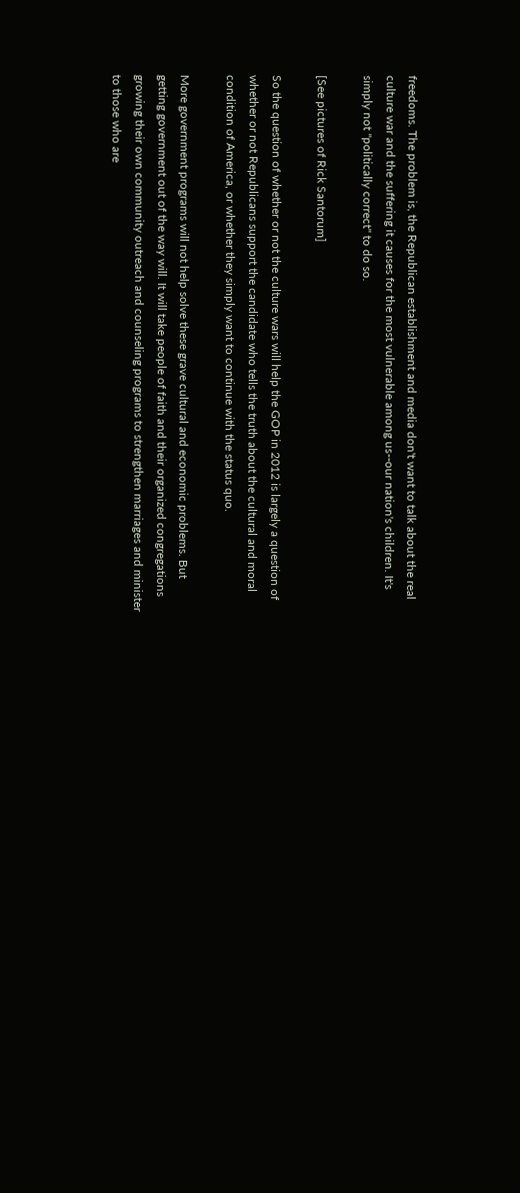freedoms. The problem is, the Republican establishment and media don't want to talk about the real culture war and the suffering it causes for the most vulnerable among us--our nation's children. It's simply not "politically correct" to do so.

[See pictures of Rick Santorum]

So the question of whether or not the culture wars will help the GOP in 2012 is largely a question of whether or not Republicans support the candidate who tells the truth about the cultural and moral condition of America, or whether they simply want to continue with the status quo.

More government programs will not help solve these grave cultural and economic problems. But getting government out of the way will. It will take people of faith and their organized congregations growing their own community outreach and counseling programs to strengthen marriages and minister to those who are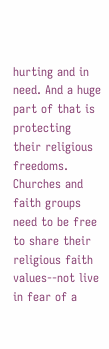hurting and in need. And a huge part of that is protecting their religious freedoms. Churches and faith groups need to be free to share their religious faith values--not live in fear of a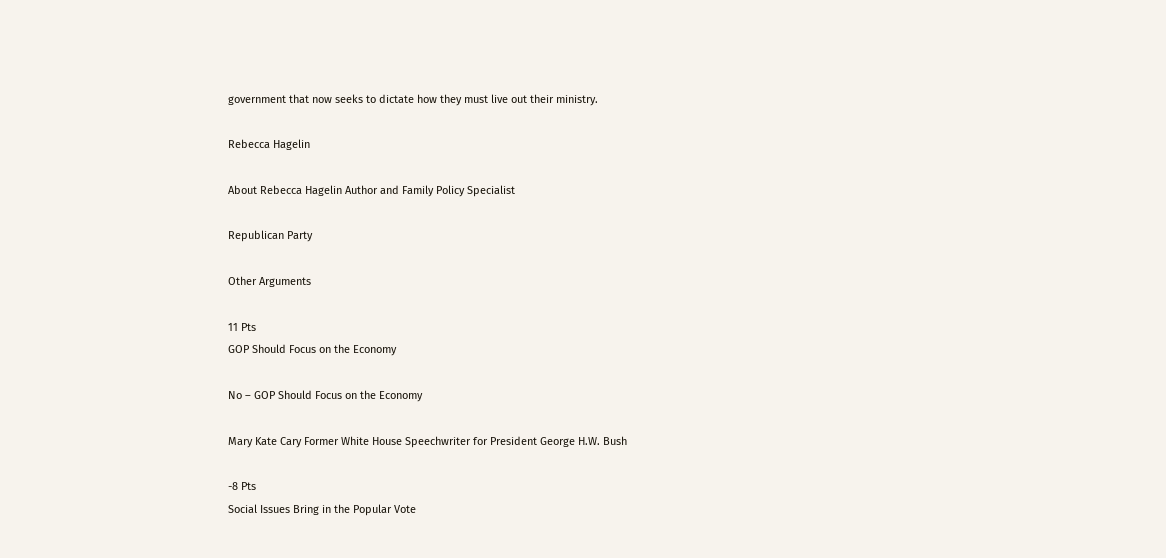government that now seeks to dictate how they must live out their ministry.

Rebecca Hagelin

About Rebecca Hagelin Author and Family Policy Specialist

Republican Party

Other Arguments

11 Pts
GOP Should Focus on the Economy

No – GOP Should Focus on the Economy

Mary Kate Cary Former White House Speechwriter for President George H.W. Bush

-8 Pts
Social Issues Bring in the Popular Vote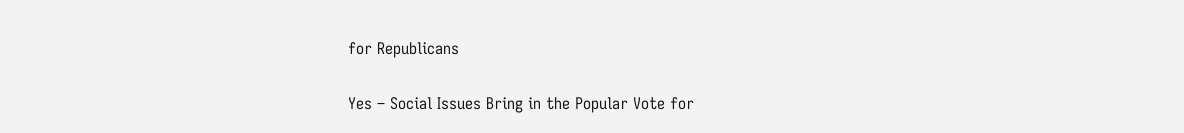for Republicans

Yes – Social Issues Bring in the Popular Vote for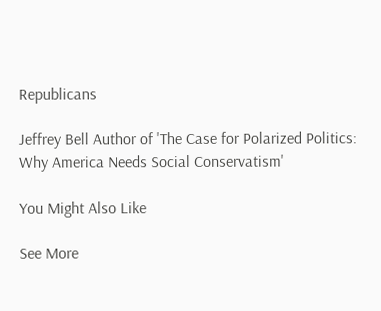Republicans

Jeffrey Bell Author of 'The Case for Polarized Politics: Why America Needs Social Conservatism'

You Might Also Like

See More